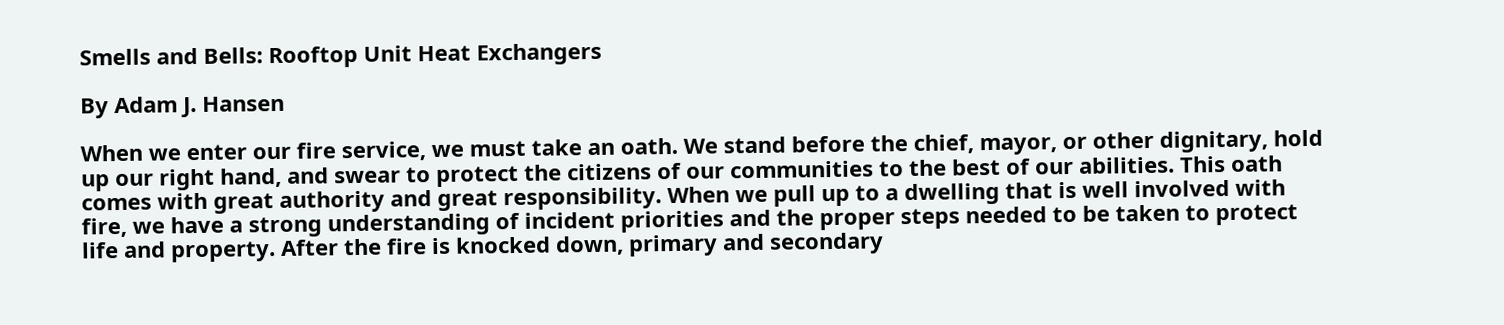Smells and Bells: Rooftop Unit Heat Exchangers

By Adam J. Hansen

When we enter our fire service, we must take an oath. We stand before the chief, mayor, or other dignitary, hold up our right hand, and swear to protect the citizens of our communities to the best of our abilities. This oath comes with great authority and great responsibility. When we pull up to a dwelling that is well involved with fire, we have a strong understanding of incident priorities and the proper steps needed to be taken to protect life and property. After the fire is knocked down, primary and secondary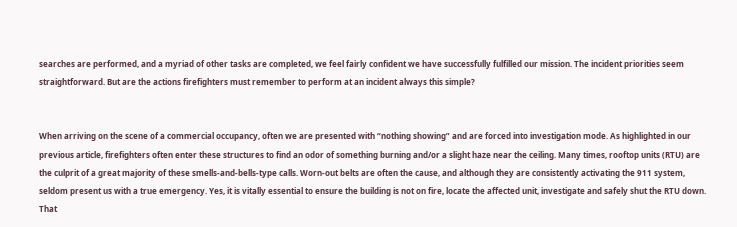searches are performed, and a myriad of other tasks are completed, we feel fairly confident we have successfully fulfilled our mission. The incident priorities seem straightforward. But are the actions firefighters must remember to perform at an incident always this simple?


When arriving on the scene of a commercial occupancy, often we are presented with “nothing showing” and are forced into investigation mode. As highlighted in our previous article, firefighters often enter these structures to find an odor of something burning and/or a slight haze near the ceiling. Many times, rooftop units (RTU) are the culprit of a great majority of these smells-and-bells-type calls. Worn-out belts are often the cause, and although they are consistently activating the 911 system, seldom present us with a true emergency. Yes, it is vitally essential to ensure the building is not on fire, locate the affected unit, investigate and safely shut the RTU down. That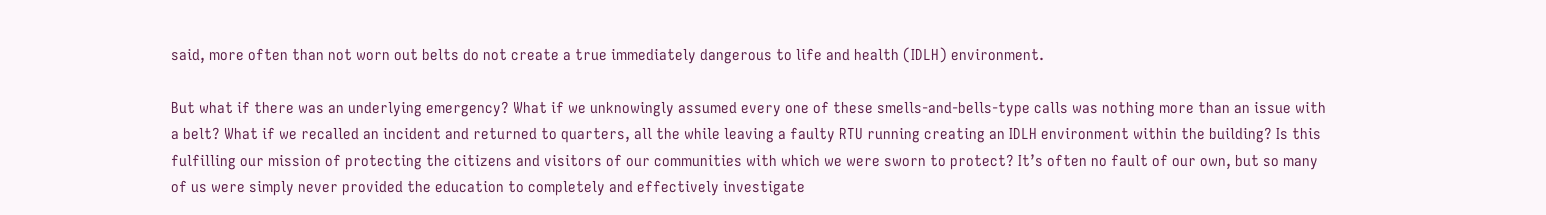said, more often than not worn out belts do not create a true immediately dangerous to life and health (IDLH) environment.

But what if there was an underlying emergency? What if we unknowingly assumed every one of these smells-and-bells-type calls was nothing more than an issue with a belt? What if we recalled an incident and returned to quarters, all the while leaving a faulty RTU running creating an IDLH environment within the building? Is this fulfilling our mission of protecting the citizens and visitors of our communities with which we were sworn to protect? It’s often no fault of our own, but so many of us were simply never provided the education to completely and effectively investigate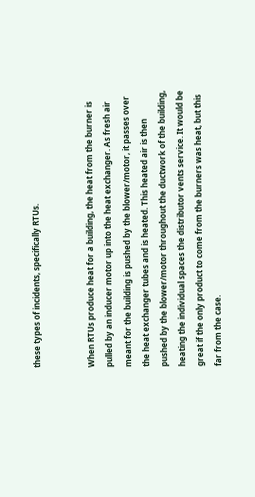these types of incidents, specifically RTUs.


When RTUs produce heat for a building, the heat from the burner is pulled by an inducer motor up into the heat exchanger. As fresh air meant for the building is pushed by the blower/motor, it passes over the heat exchanger tubes and is heated. This heated air is then pushed by the blower/motor throughout the ductwork of the building, heating the individual spaces the distributor vents service. It would be great if the only product to come from the burners was heat, but this far from the case.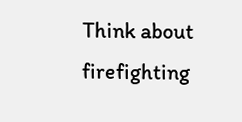Think about firefighting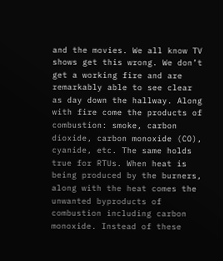and the movies. We all know TV shows get this wrong. We don’t get a working fire and are remarkably able to see clear as day down the hallway. Along with fire come the products of combustion: smoke, carbon dioxide, carbon monoxide (CO), cyanide, etc. The same holds true for RTUs. When heat is being produced by the burners, along with the heat comes the unwanted byproducts of combustion including carbon monoxide. Instead of these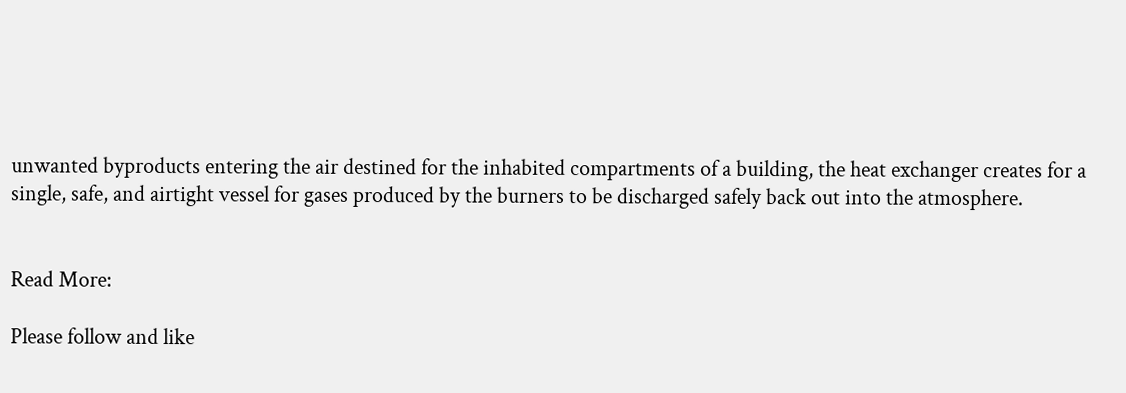unwanted byproducts entering the air destined for the inhabited compartments of a building, the heat exchanger creates for a single, safe, and airtight vessel for gases produced by the burners to be discharged safely back out into the atmosphere.


Read More:

Please follow and like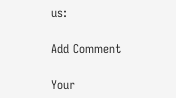us:

Add Comment

Your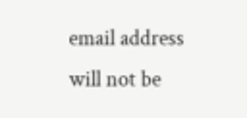email address will not be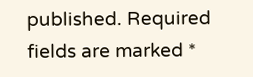published. Required fields are marked *